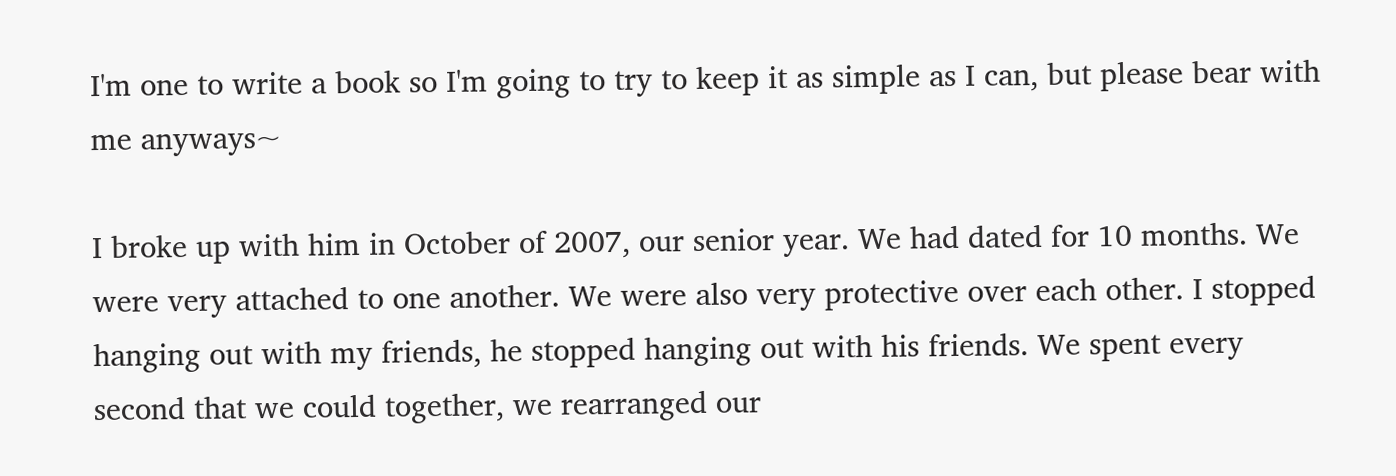I'm one to write a book so I'm going to try to keep it as simple as I can, but please bear with me anyways~

I broke up with him in October of 2007, our senior year. We had dated for 10 months. We were very attached to one another. We were also very protective over each other. I stopped hanging out with my friends, he stopped hanging out with his friends. We spent every second that we could together, we rearranged our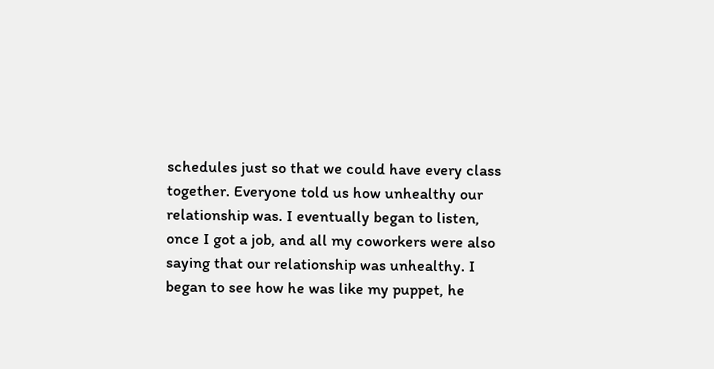schedules just so that we could have every class together. Everyone told us how unhealthy our relationship was. I eventually began to listen, once I got a job, and all my coworkers were also saying that our relationship was unhealthy. I began to see how he was like my puppet, he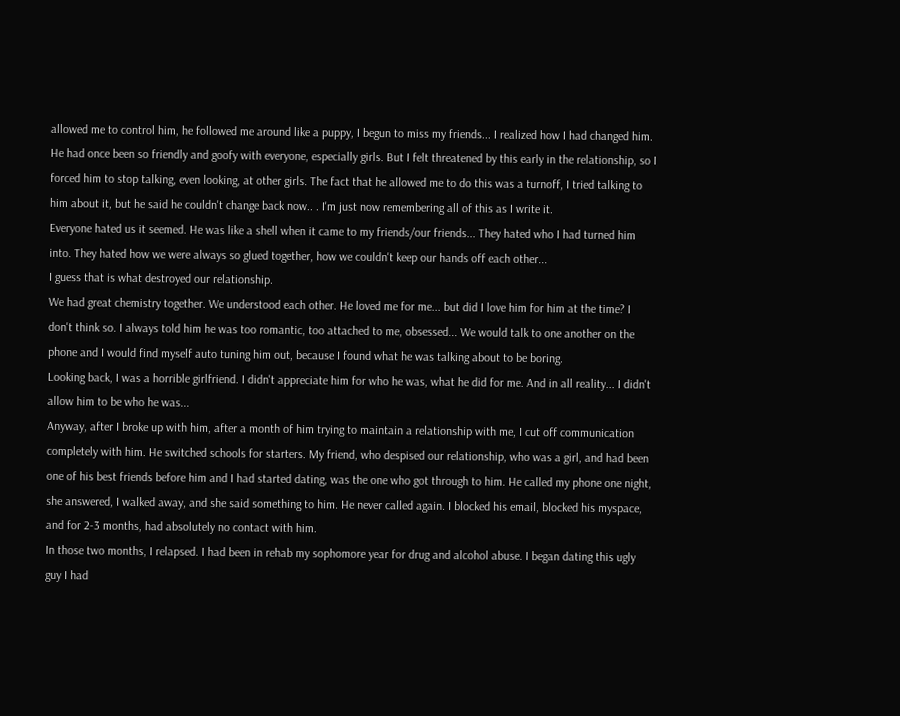allowed me to control him, he followed me around like a puppy, I begun to miss my friends... I realized how I had changed him. He had once been so friendly and goofy with everyone, especially girls. But I felt threatened by this early in the relationship, so I forced him to stop talking, even looking, at other girls. The fact that he allowed me to do this was a turnoff, I tried talking to him about it, but he said he couldn't change back now.. . I'm just now remembering all of this as I write it.
Everyone hated us it seemed. He was like a shell when it came to my friends/our friends... They hated who I had turned him into. They hated how we were always so glued together, how we couldn't keep our hands off each other...
I guess that is what destroyed our relationship.
We had great chemistry together. We understood each other. He loved me for me... but did I love him for him at the time? I don't think so. I always told him he was too romantic, too attached to me, obsessed... We would talk to one another on the phone and I would find myself auto tuning him out, because I found what he was talking about to be boring.
Looking back, I was a horrible girlfriend. I didn't appreciate him for who he was, what he did for me. And in all reality... I didn't allow him to be who he was...
Anyway, after I broke up with him, after a month of him trying to maintain a relationship with me, I cut off communication completely with him. He switched schools for starters. My friend, who despised our relationship, who was a girl, and had been one of his best friends before him and I had started dating, was the one who got through to him. He called my phone one night, she answered, I walked away, and she said something to him. He never called again. I blocked his email, blocked his myspace, and for 2-3 months, had absolutely no contact with him.
In those two months, I relapsed. I had been in rehab my sophomore year for drug and alcohol abuse. I began dating this ugly guy I had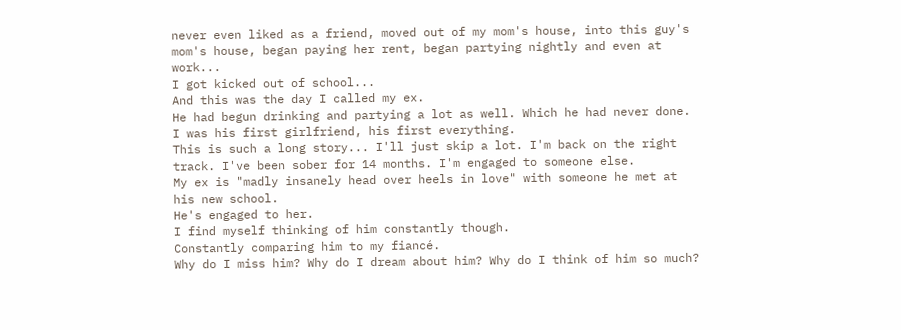never even liked as a friend, moved out of my mom's house, into this guy's mom's house, began paying her rent, began partying nightly and even at work...
I got kicked out of school...
And this was the day I called my ex.
He had begun drinking and partying a lot as well. Which he had never done. I was his first girlfriend, his first everything.
This is such a long story... I'll just skip a lot. I'm back on the right track. I've been sober for 14 months. I'm engaged to someone else.
My ex is "madly insanely head over heels in love" with someone he met at his new school.
He's engaged to her.
I find myself thinking of him constantly though.
Constantly comparing him to my fiancé.
Why do I miss him? Why do I dream about him? Why do I think of him so much?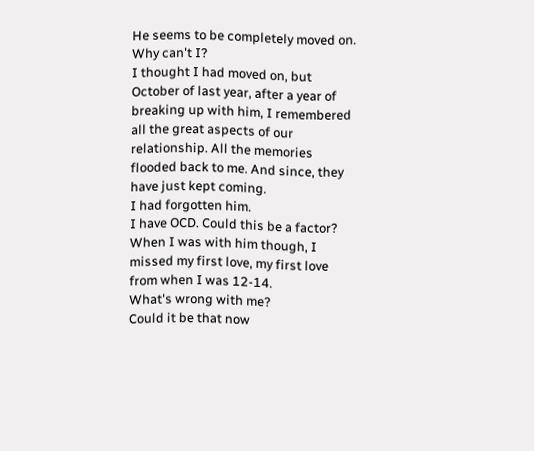He seems to be completely moved on.
Why can't I?
I thought I had moved on, but October of last year, after a year of breaking up with him, I remembered all the great aspects of our relationship. All the memories flooded back to me. And since, they have just kept coming.
I had forgotten him.
I have OCD. Could this be a factor?
When I was with him though, I missed my first love, my first love from when I was 12-14.
What's wrong with me?
Could it be that now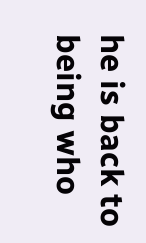he is back to being who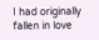I had originally fallen in love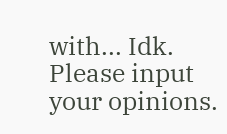with... Idk. Please input your opinions.